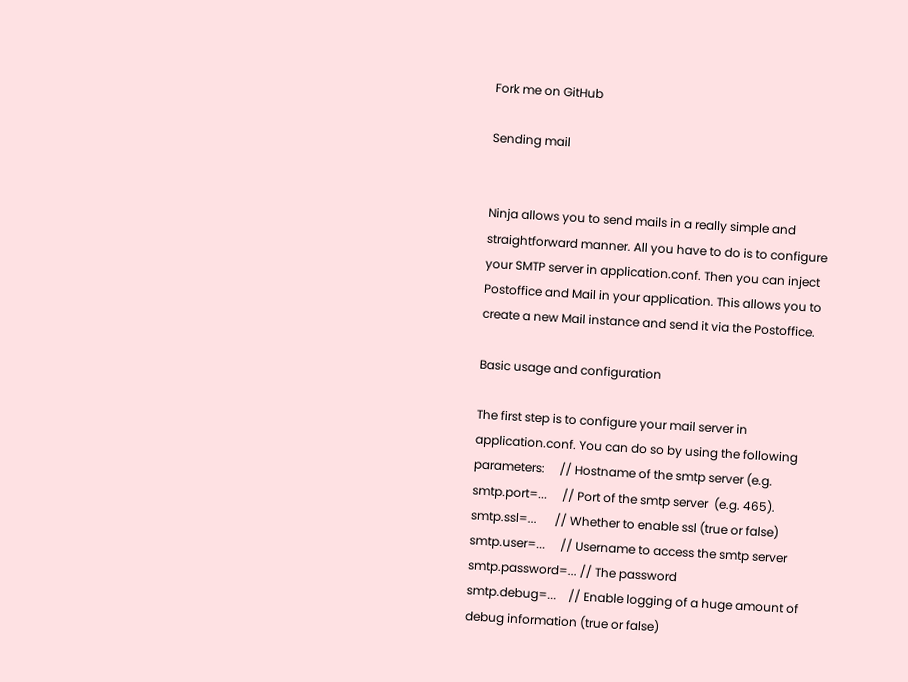Fork me on GitHub

Sending mail


Ninja allows you to send mails in a really simple and straightforward manner. All you have to do is to configure your SMTP server in application.conf. Then you can inject Postoffice and Mail in your application. This allows you to create a new Mail instance and send it via the Postoffice.

Basic usage and configuration

The first step is to configure your mail server in application.conf. You can do so by using the following parameters:     // Hostname of the smtp server (e.g.
smtp.port=...     // Port of the smtp server  (e.g. 465).
smtp.ssl=...      // Whether to enable ssl (true or false)
smtp.user=...     // Username to access the smtp server
smtp.password=... // The password
smtp.debug=...    // Enable logging of a huge amount of debug information (true or false)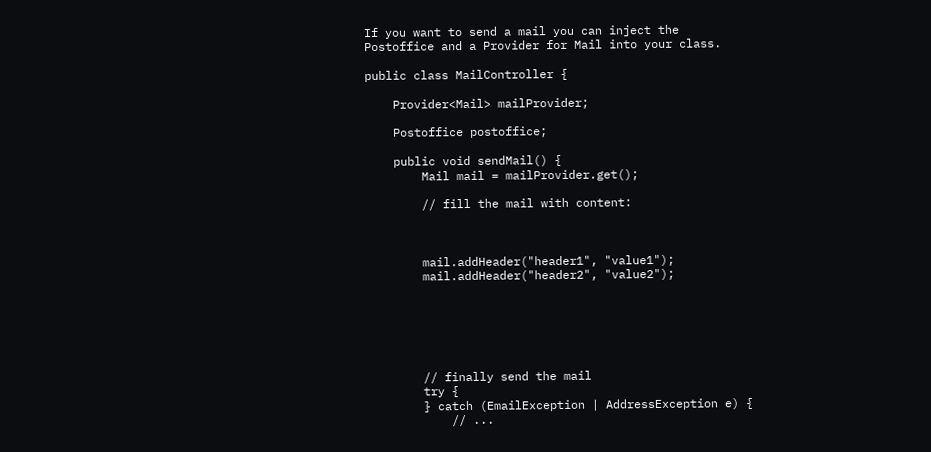If you want to send a mail you can inject the Postoffice and a Provider for Mail into your class.

public class MailController {

    Provider<Mail> mailProvider;

    Postoffice postoffice;

    public void sendMail() {
        Mail mail = mailProvider.get();

        // fill the mail with content:



        mail.addHeader("header1", "value1");
        mail.addHeader("header2", "value2");






        // finally send the mail
        try {
        } catch (EmailException | AddressException e) {
            // ...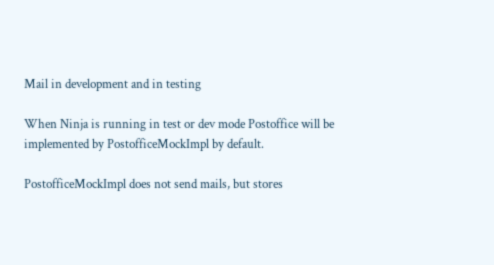Mail in development and in testing

When Ninja is running in test or dev mode Postoffice will be implemented by PostofficeMockImpl by default.

PostofficeMockImpl does not send mails, but stores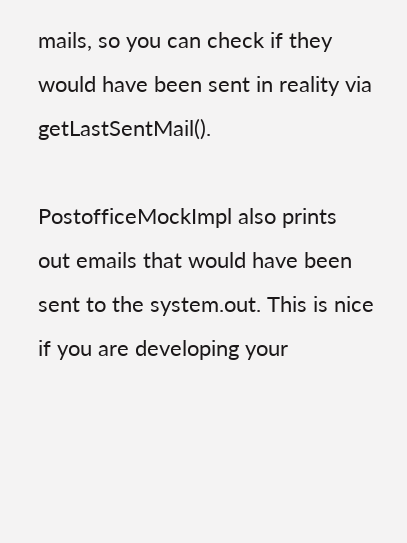mails, so you can check if they would have been sent in reality via getLastSentMail().

PostofficeMockImpl also prints out emails that would have been sent to the system.out. This is nice if you are developing your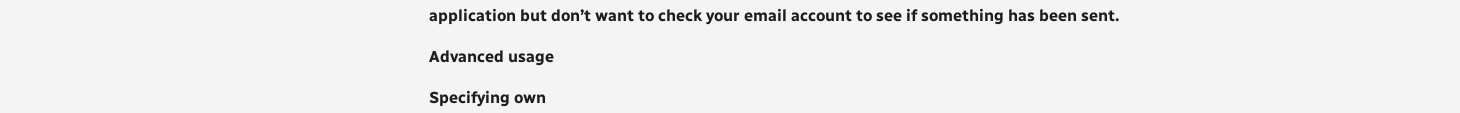application but don’t want to check your email account to see if something has been sent.

Advanced usage

Specifying own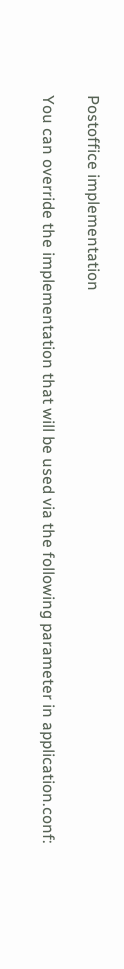Postoffice implementation

You can override the implementation that will be used via the following parameter in application.conf: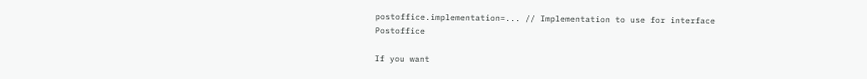postoffice.implementation=... // Implementation to use for interface Postoffice

If you want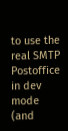to use the real SMTP Postoffice in dev mode (and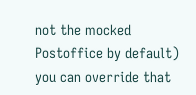not the mocked Postoffice by default) you can override that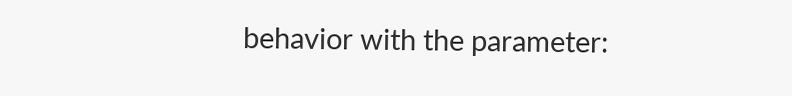behavior with the parameter: